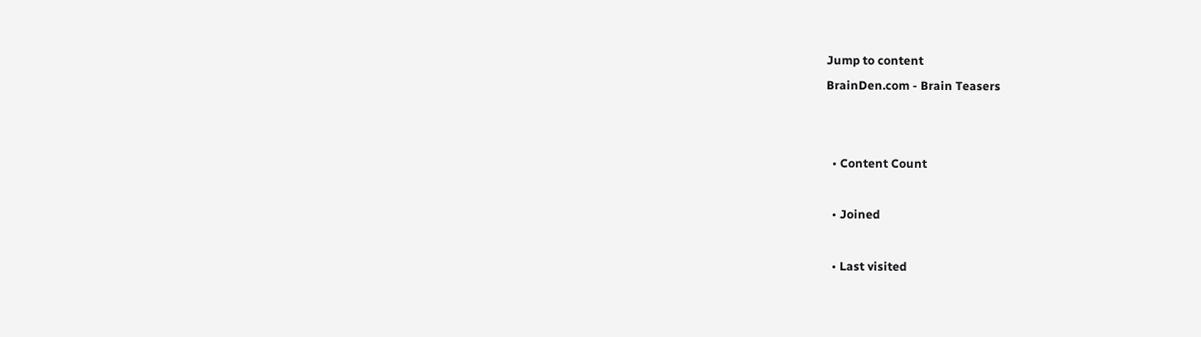Jump to content
BrainDen.com - Brain Teasers


  • Content Count

  • Joined

  • Last visited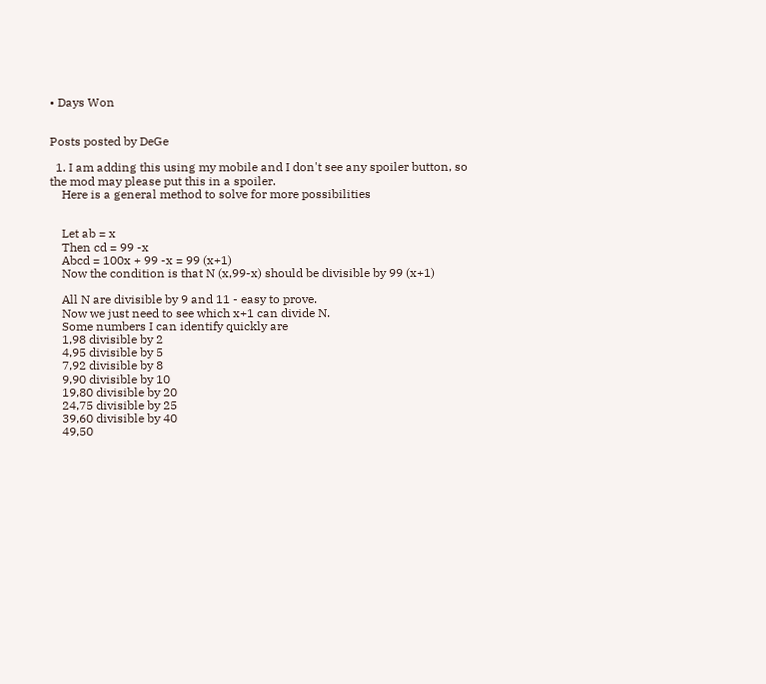• Days Won


Posts posted by DeGe

  1. I am adding this using my mobile and I don't see any spoiler button, so the mod may please put this in a spoiler.
    Here is a general method to solve for more possibilities


    Let ab = x
    Then cd = 99 -x
    Abcd = 100x + 99 -x = 99 (x+1)
    Now the condition is that N (x,99-x) should be divisible by 99 (x+1)

    All N are divisible by 9 and 11 - easy to prove.
    Now we just need to see which x+1 can divide N.
    Some numbers I can identify quickly are
    1,98 divisible by 2
    4,95 divisible by 5
    7,92 divisible by 8
    9,90 divisible by 10
    19,80 divisible by 20
    24,75 divisible by 25
    39,60 divisible by 40
    49,50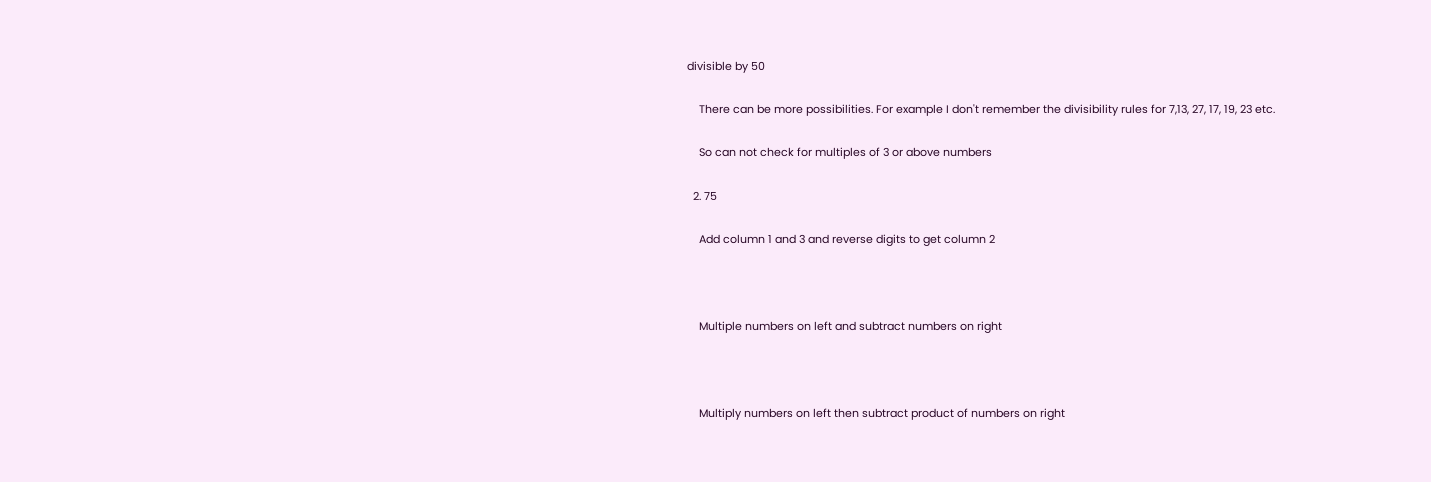divisible by 50

    There can be more possibilities. For example I don't remember the divisibility rules for 7,13, 27, 17, 19, 23 etc.

    So can not check for multiples of 3 or above numbers

  2. 75

    Add column 1 and 3 and reverse digits to get column 2



    Multiple numbers on left and subtract numbers on right



    Multiply numbers on left then subtract product of numbers on right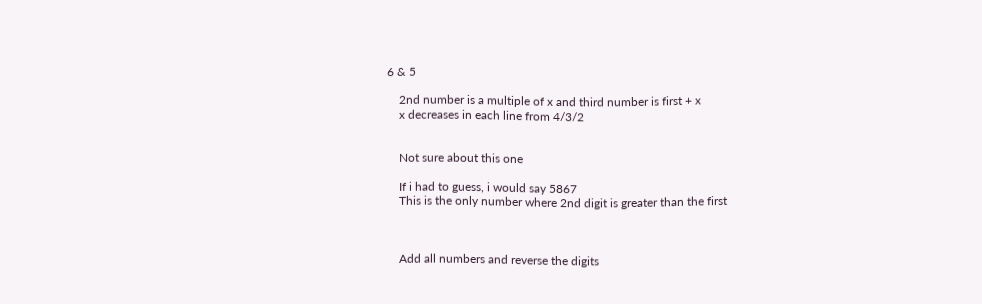6 & 5

    2nd number is a multiple of x and third number is first + x
    x decreases in each line from 4/3/2


    Not sure about this one

    If i had to guess, i would say 5867
    This is the only number where 2nd digit is greater than the first



    Add all numbers and reverse the digits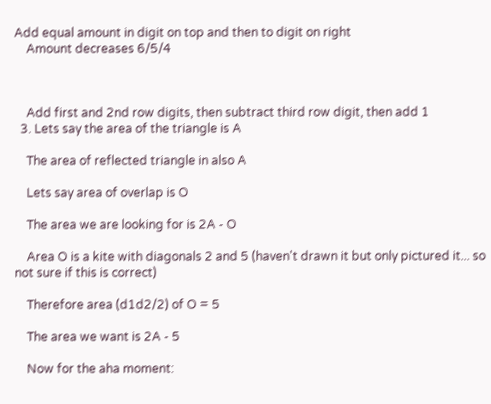Add equal amount in digit on top and then to digit on right
    Amount decreases 6/5/4



    Add first and 2nd row digits, then subtract third row digit, then add 1
  3. Lets say the area of the triangle is A

    The area of reflected triangle in also A

    Lets say area of overlap is O

    The area we are looking for is 2A - O

    Area O is a kite with diagonals 2 and 5 (haven't drawn it but only pictured it... so not sure if this is correct)

    Therefore area (d1d2/2) of O = 5

    The area we want is 2A - 5

    Now for the aha moment: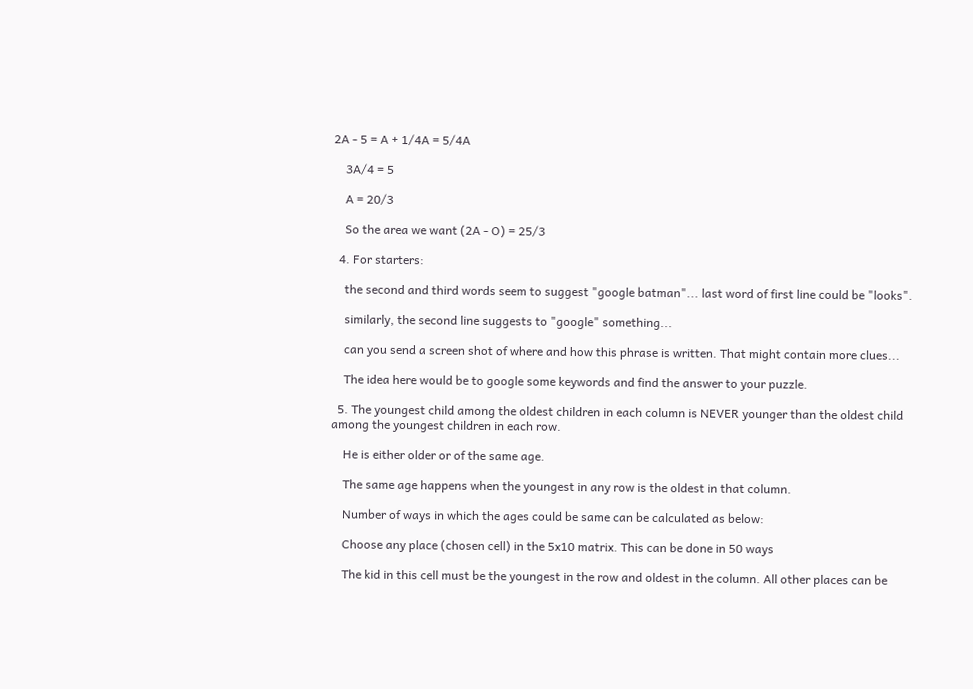2A - 5 = A + 1/4A = 5/4A

    3A/4 = 5

    A = 20/3

    So the area we want (2A - O) = 25/3

  4. For starters:

    the second and third words seem to suggest "google batman"... last word of first line could be "looks".

    similarly, the second line suggests to "google" something...

    can you send a screen shot of where and how this phrase is written. That might contain more clues...

    The idea here would be to google some keywords and find the answer to your puzzle.

  5. The youngest child among the oldest children in each column is NEVER younger than the oldest child among the youngest children in each row.

    He is either older or of the same age.

    The same age happens when the youngest in any row is the oldest in that column.

    Number of ways in which the ages could be same can be calculated as below:

    Choose any place (chosen cell) in the 5x10 matrix. This can be done in 50 ways

    The kid in this cell must be the youngest in the row and oldest in the column. All other places can be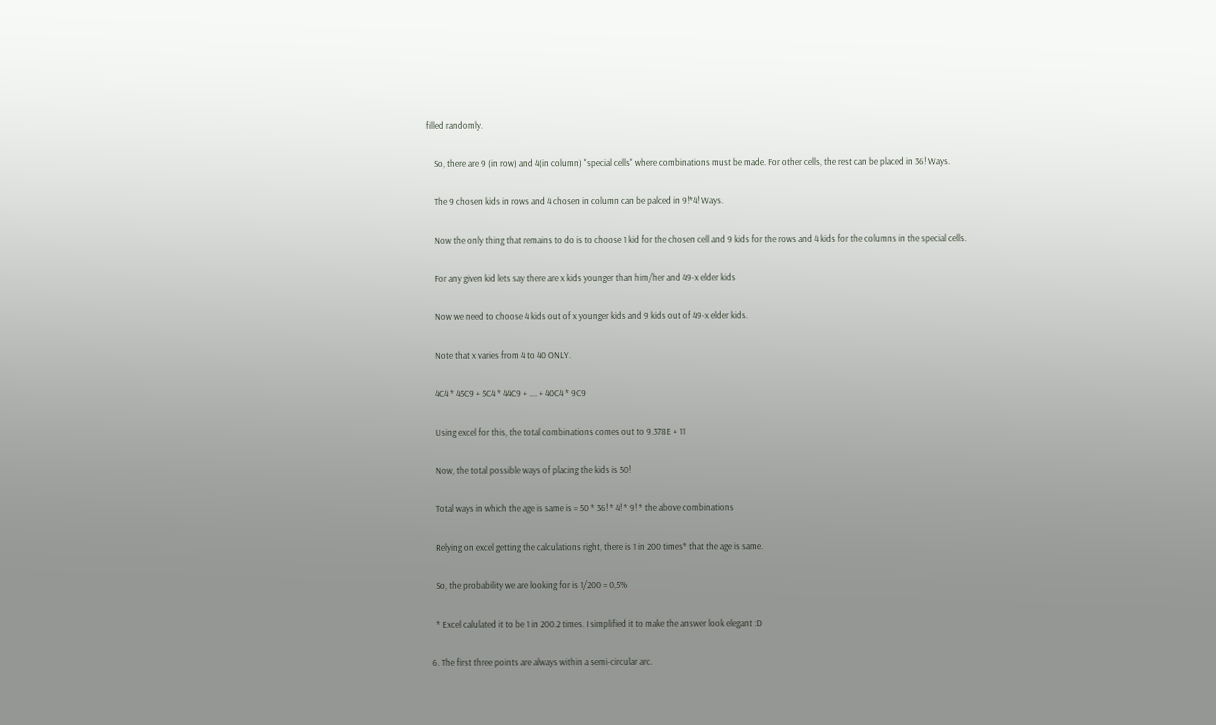filled randomly.

    So, there are 9 (in row) and 4(in column) "special cells" where combinations must be made. For other cells, the rest can be placed in 36! Ways.

    The 9 chosen kids in rows and 4 chosen in column can be palced in 9!*4! Ways.

    Now the only thing that remains to do is to choose 1 kid for the chosen cell and 9 kids for the rows and 4 kids for the columns in the special cells.

    For any given kid lets say there are x kids younger than him/her and 49-x elder kids

    Now we need to choose 4 kids out of x younger kids and 9 kids out of 49-x elder kids.

    Note that x varies from 4 to 40 ONLY.

    4C4 * 45C9 + 5C4 * 44C9 + .... + 40C4 * 9C9

    Using excel for this, the total combinations comes out to 9.378E + 11

    Now, the total possible ways of placing the kids is 50!

    Total ways in which the age is same is = 50 * 36! * 4! * 9! * the above combinations

    Relying on excel getting the calculations right, there is 1 in 200 times* that the age is same.

    So, the probability we are looking for is 1/200 = 0,5%

    * Excel calulated it to be 1 in 200.2 times. I simplified it to make the answer look elegant :D

  6. The first three points are always within a semi-circular arc.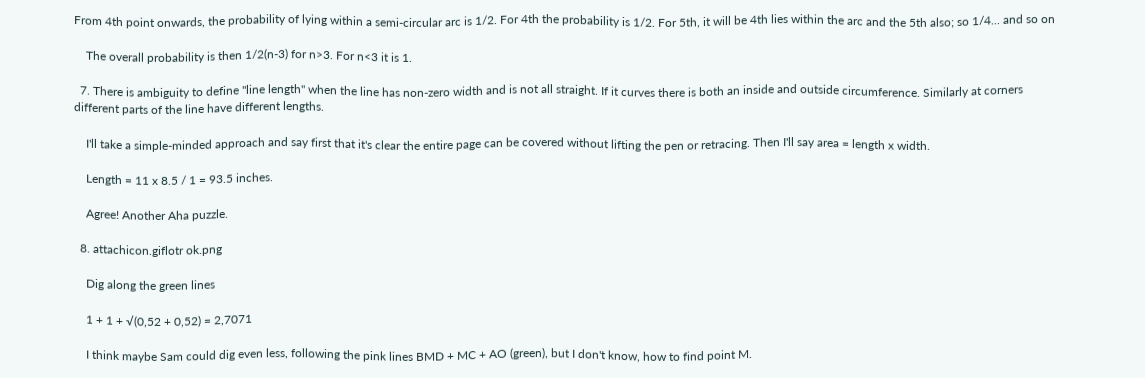From 4th point onwards, the probability of lying within a semi-circular arc is 1/2. For 4th the probability is 1/2. For 5th, it will be 4th lies within the arc and the 5th also; so 1/4... and so on

    The overall probability is then 1/2(n-3) for n>3. For n<3 it is 1.

  7. There is ambiguity to define "line length" when the line has non-zero width and is not all straight. If it curves there is both an inside and outside circumference. Similarly at corners different parts of the line have different lengths.

    I'll take a simple-minded approach and say first that it's clear the entire page can be covered without lifting the pen or retracing. Then I'll say area = length x width.

    Length = 11 x 8.5 / 1 = 93.5 inches.

    Agree! Another Aha puzzle.

  8. attachicon.giflotr ok.png

    Dig along the green lines

    1 + 1 + √(0,52 + 0,52) = 2,7071

    I think maybe Sam could dig even less, following the pink lines BMD + MC + AO (green), but I don't know, how to find point M.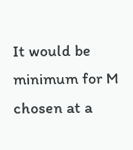It would be minimum for M chosen at a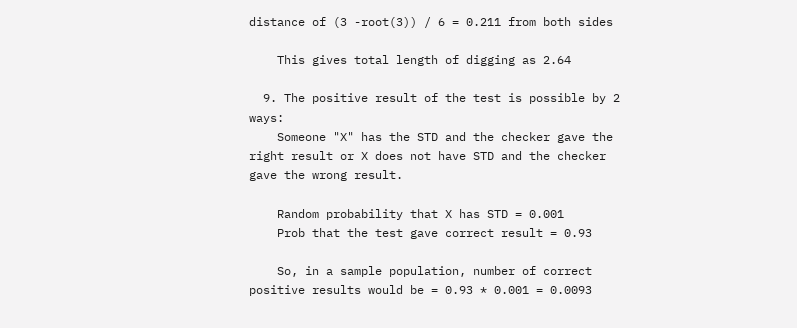distance of (3 -root(3)) / 6 = 0.211 from both sides

    This gives total length of digging as 2.64

  9. The positive result of the test is possible by 2 ways:
    Someone "X" has the STD and the checker gave the right result or X does not have STD and the checker gave the wrong result.

    Random probability that X has STD = 0.001
    Prob that the test gave correct result = 0.93

    So, in a sample population, number of correct positive results would be = 0.93 * 0.001 = 0.0093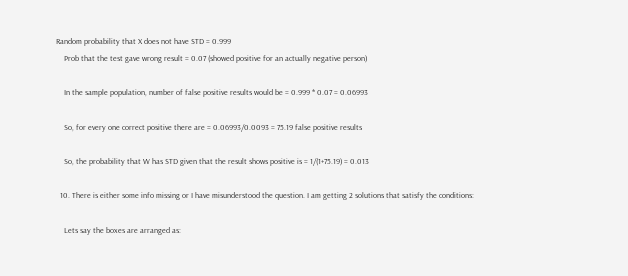Random probability that X does not have STD = 0.999
    Prob that the test gave wrong result = 0.07 (showed positive for an actually negative person)

    In the sample population, number of false positive results would be = 0.999 * 0.07 = 0.06993

    So, for every one correct positive there are = 0.06993/0.0093 = 75.19 false positive results

    So, the probability that W has STD given that the result shows positive is = 1/(1+75.19) = 0.013

  10. There is either some info missing or I have misunderstood the question. I am getting 2 solutions that satisfy the conditions:

    Lets say the boxes are arranged as: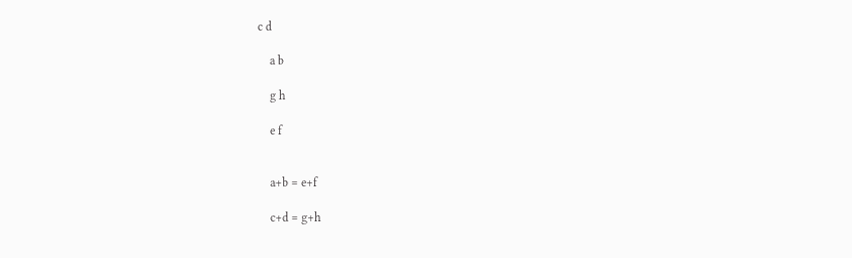c d

    a b

    g h

    e f


    a+b = e+f

    c+d = g+h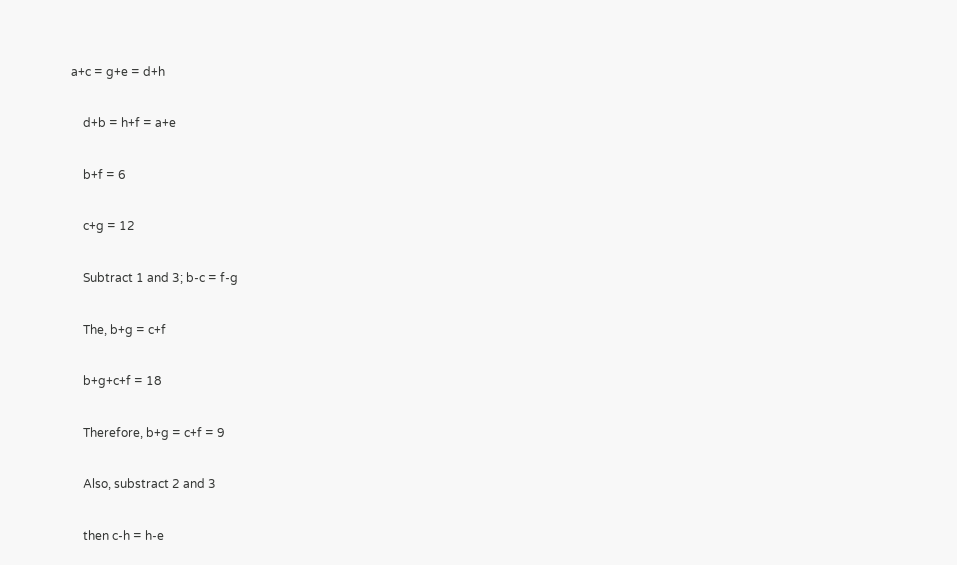a+c = g+e = d+h

    d+b = h+f = a+e

    b+f = 6

    c+g = 12

    Subtract 1 and 3; b-c = f-g

    The, b+g = c+f

    b+g+c+f = 18

    Therefore, b+g = c+f = 9

    Also, substract 2 and 3

    then c-h = h-e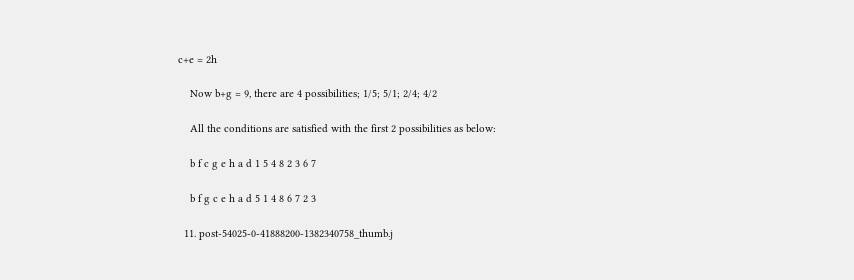c+e = 2h

    Now b+g = 9, there are 4 possibilities; 1/5; 5/1; 2/4; 4/2

    All the conditions are satisfied with the first 2 possibilities as below:

    b f c g e h a d 1 5 4 8 2 3 6 7

    b f g c e h a d 5 1 4 8 6 7 2 3

  11. post-54025-0-41888200-1382340758_thumb.j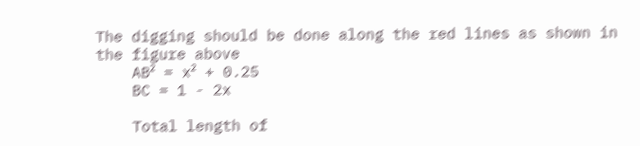The digging should be done along the red lines as shown in the figure above
    AB² = x² + 0.25
    BC = 1 - 2x

    Total length of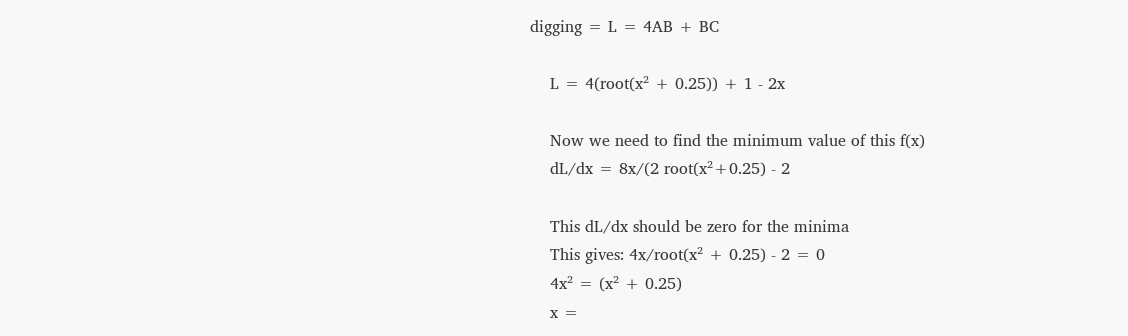digging = L = 4AB + BC

    L = 4(root(x² + 0.25)) + 1 - 2x

    Now we need to find the minimum value of this f(x)
    dL/dx = 8x/(2 root(x²+0.25) - 2

    This dL/dx should be zero for the minima
    This gives: 4x/root(x² + 0.25) - 2 = 0
    4x² = (x² + 0.25)
    x =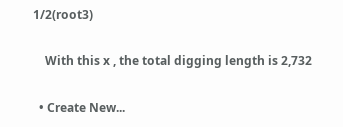1/2(root3)

    With this x , the total digging length is 2,732

  • Create New...